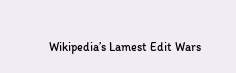Wikipedia’s Lamest Edit Wars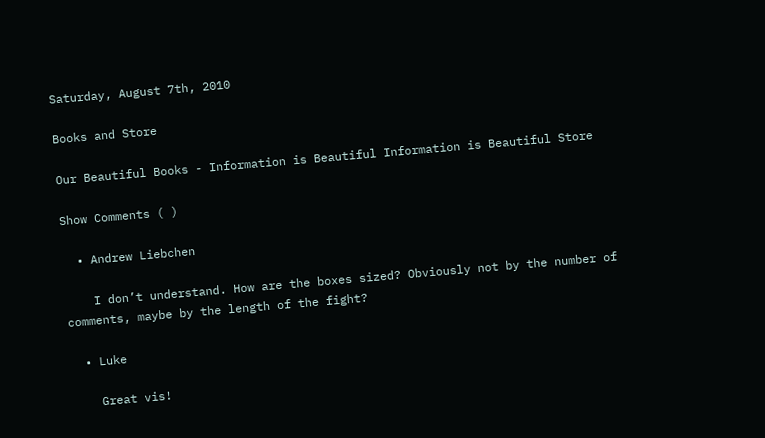Saturday, August 7th, 2010

Books and Store

Our Beautiful Books - Information is Beautiful Information is Beautiful Store

Show Comments ( )

  • Andrew Liebchen

    I don’t understand. How are the boxes sized? Obviously not by the number of comments, maybe by the length of the fight?

  • Luke

    Great vis!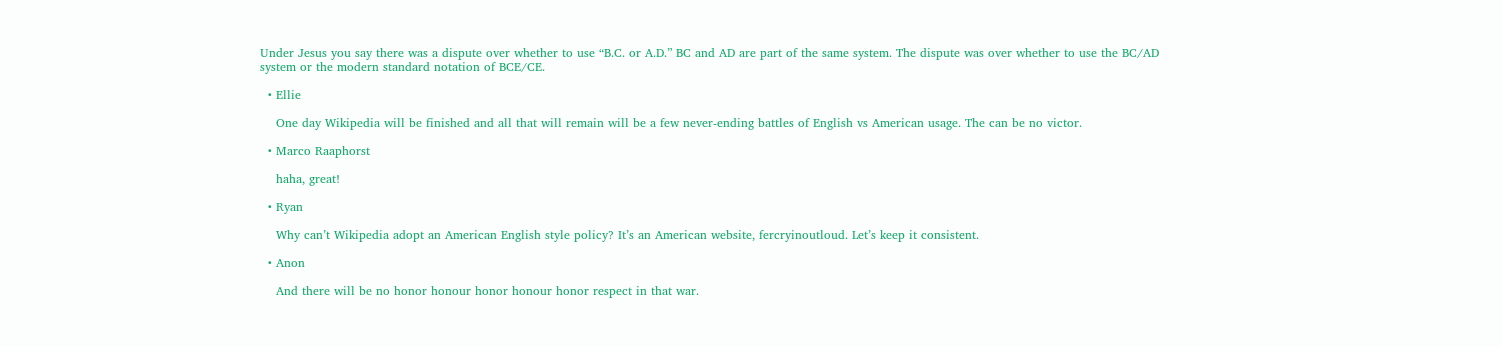Under Jesus you say there was a dispute over whether to use “B.C. or A.D.” BC and AD are part of the same system. The dispute was over whether to use the BC/AD system or the modern standard notation of BCE/CE.

  • Ellie

    One day Wikipedia will be finished and all that will remain will be a few never-ending battles of English vs American usage. The can be no victor.

  • Marco Raaphorst

    haha, great!

  • Ryan

    Why can’t Wikipedia adopt an American English style policy? It’s an American website, fercryinoutloud. Let’s keep it consistent.

  • Anon

    And there will be no honor honour honor honour honor respect in that war.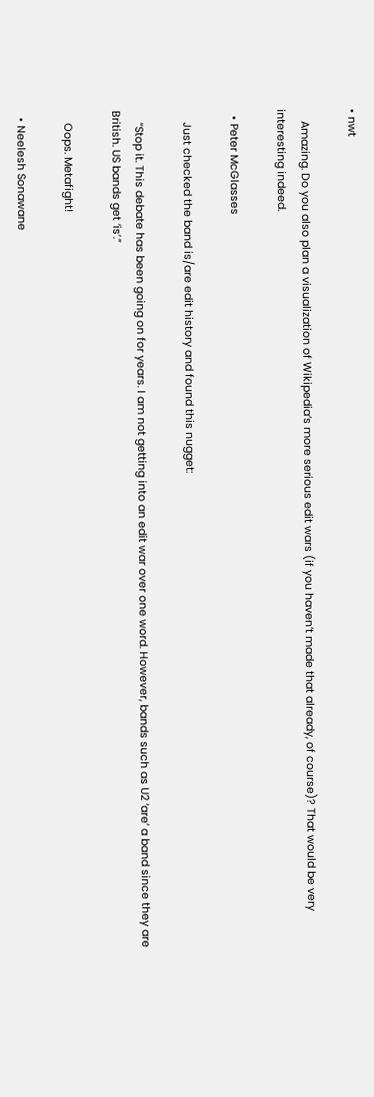• nwt

    Amazing. Do you also plan a visualization of Wikipedia’s more serious edit wars (if you haven’t made that already, of course)? That would be very interesting indeed.

  • Peter McGlasses

    Just checked the band is/are edit history and found this nugget:

    “Stop it. This debate has been going on for years. I am not getting into an edit war over one word. However, bands such as U2 ‘are’ a band since they are British. US bands get ‘is’.”

    Oops. Metafight!

  • Neelesh Sonawane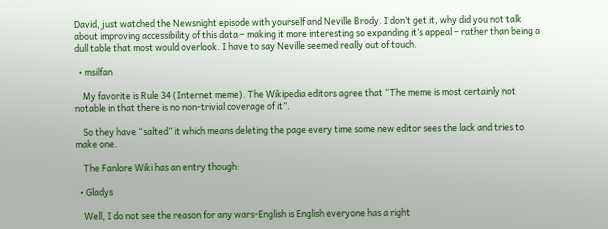David, just watched the Newsnight episode with yourself and Neville Brody. I don’t get it, why did you not talk about improving accessibility of this data – making it more interesting so expanding it’s appeal – rather than being a dull table that most would overlook. I have to say Neville seemed really out of touch.

  • msilfan

    My favorite is Rule 34 (Internet meme). The Wikipedia editors agree that “The meme is most certainly not notable in that there is no non-trivial coverage of it”.

    So they have “salted” it which means deleting the page every time some new editor sees the lack and tries to make one.

    The Fanlore Wiki has an entry though:

  • Gladys

    Well, I do not see the reason for any wars-English is English everyone has a right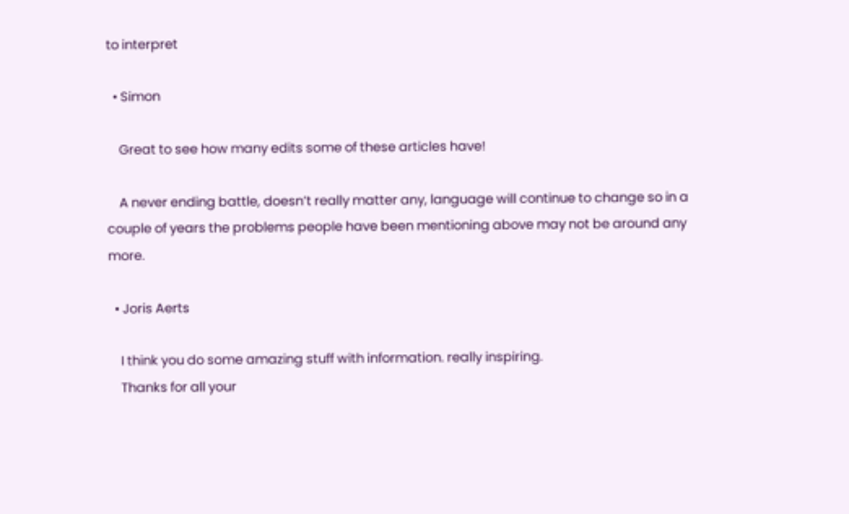to interpret

  • Simon

    Great to see how many edits some of these articles have!

    A never ending battle, doesn’t really matter any, language will continue to change so in a couple of years the problems people have been mentioning above may not be around any more.

  • Joris Aerts

    I think you do some amazing stuff with information. really inspiring.
    Thanks for all your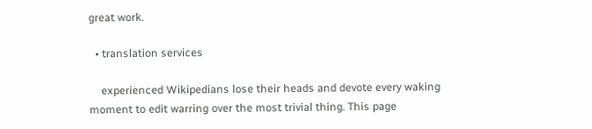great work.

  • translation services

    experienced Wikipedians lose their heads and devote every waking moment to edit warring over the most trivial thing. This page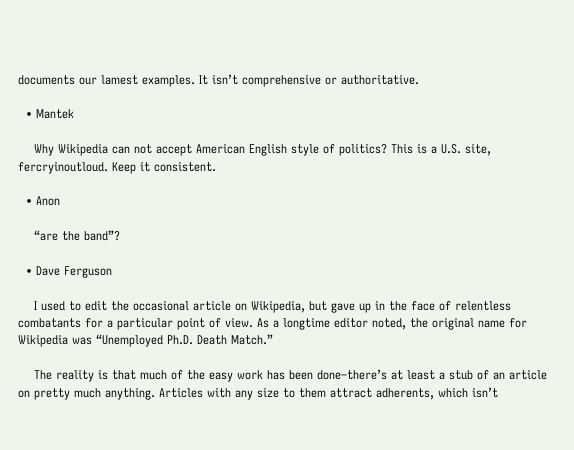documents our lamest examples. It isn’t comprehensive or authoritative.

  • Mantek

    Why Wikipedia can not accept American English style of politics? This is a U.S. site, fercryinoutloud. Keep it consistent.

  • Anon

    “are the band”?

  • Dave Ferguson

    I used to edit the occasional article on Wikipedia, but gave up in the face of relentless combatants for a particular point of view. As a longtime editor noted, the original name for Wikipedia was “Unemployed Ph.D. Death Match.”

    The reality is that much of the easy work has been done–there’s at least a stub of an article on pretty much anything. Articles with any size to them attract adherents, which isn’t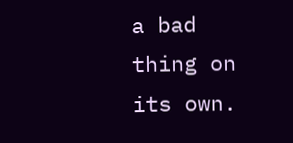a bad thing on its own.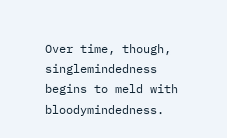Over time, though, singlemindedness begins to meld with bloodymindedness.